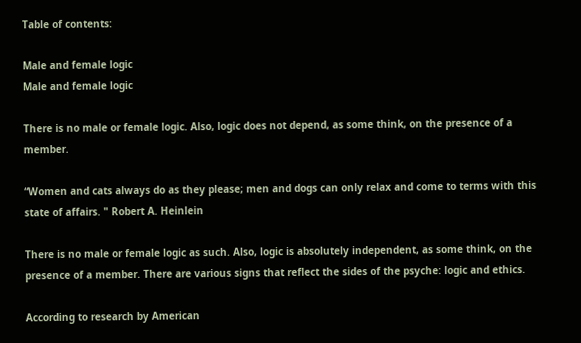Table of contents:

Male and female logic
Male and female logic

There is no male or female logic. Also, logic does not depend, as some think, on the presence of a member.

“Women and cats always do as they please; men and dogs can only relax and come to terms with this state of affairs. " Robert A. Heinlein

There is no male or female logic as such. Also, logic is absolutely independent, as some think, on the presence of a member. There are various signs that reflect the sides of the psyche: logic and ethics.

According to research by American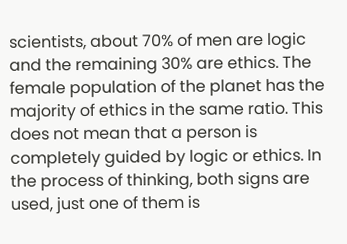scientists, about 70% of men are logic and the remaining 30% are ethics. The female population of the planet has the majority of ethics in the same ratio. This does not mean that a person is completely guided by logic or ethics. In the process of thinking, both signs are used, just one of them is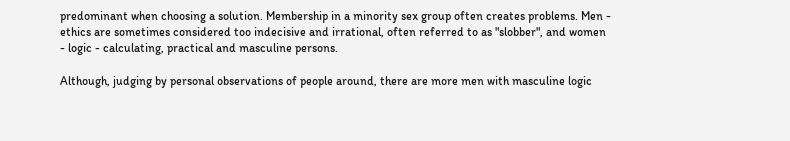predominant when choosing a solution. Membership in a minority sex group often creates problems. Men - ethics are sometimes considered too indecisive and irrational, often referred to as "slobber", and women - logic - calculating, practical and masculine persons.

Although, judging by personal observations of people around, there are more men with masculine logic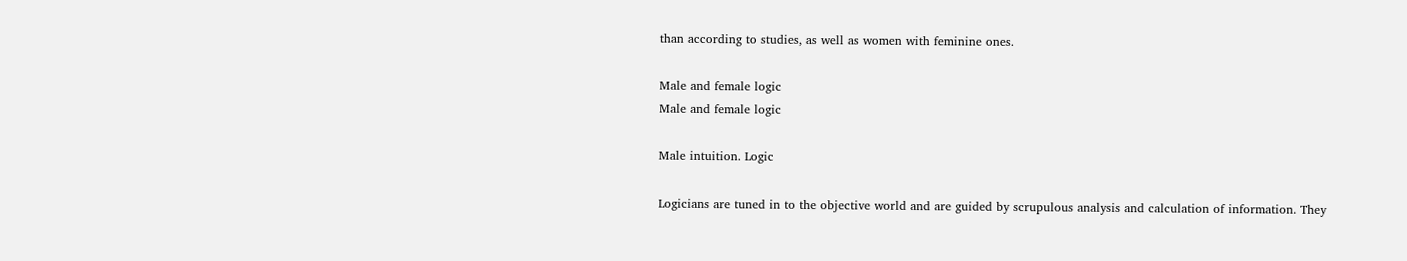than according to studies, as well as women with feminine ones.

Male and female logic
Male and female logic

Male intuition. Logic

Logicians are tuned in to the objective world and are guided by scrupulous analysis and calculation of information. They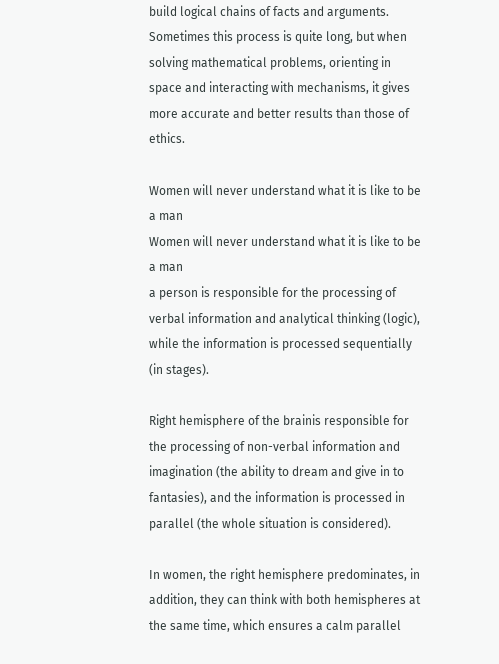build logical chains of facts and arguments. Sometimes this process is quite long, but when solving mathematical problems, orienting in space and interacting with mechanisms, it gives more accurate and better results than those of ethics.

Women will never understand what it is like to be a man
Women will never understand what it is like to be a man
a person is responsible for the processing of verbal information and analytical thinking (logic), while the information is processed sequentially (in stages).

Right hemisphere of the brainis responsible for the processing of non-verbal information and imagination (the ability to dream and give in to fantasies), and the information is processed in parallel (the whole situation is considered).

In women, the right hemisphere predominates, in addition, they can think with both hemispheres at the same time, which ensures a calm parallel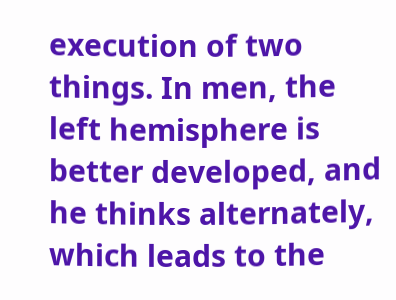execution of two things. In men, the left hemisphere is better developed, and he thinks alternately, which leads to the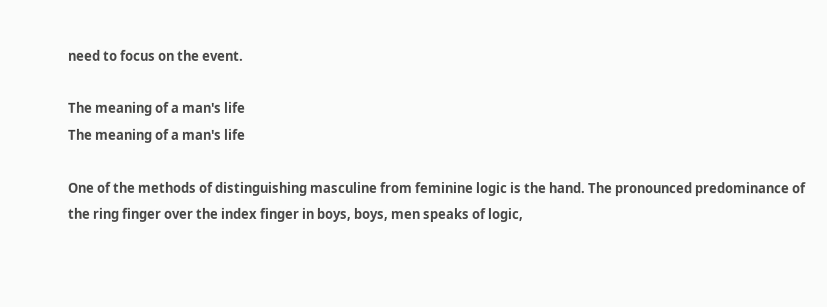need to focus on the event.

The meaning of a man's life
The meaning of a man's life

One of the methods of distinguishing masculine from feminine logic is the hand. The pronounced predominance of the ring finger over the index finger in boys, boys, men speaks of logic,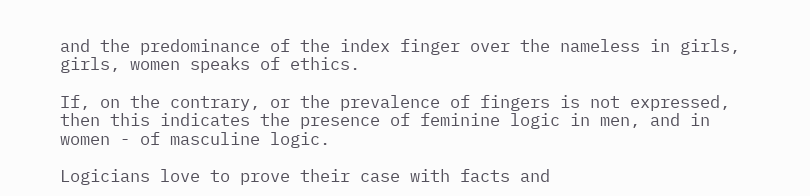and the predominance of the index finger over the nameless in girls, girls, women speaks of ethics.

If, on the contrary, or the prevalence of fingers is not expressed, then this indicates the presence of feminine logic in men, and in women - of masculine logic.

Logicians love to prove their case with facts and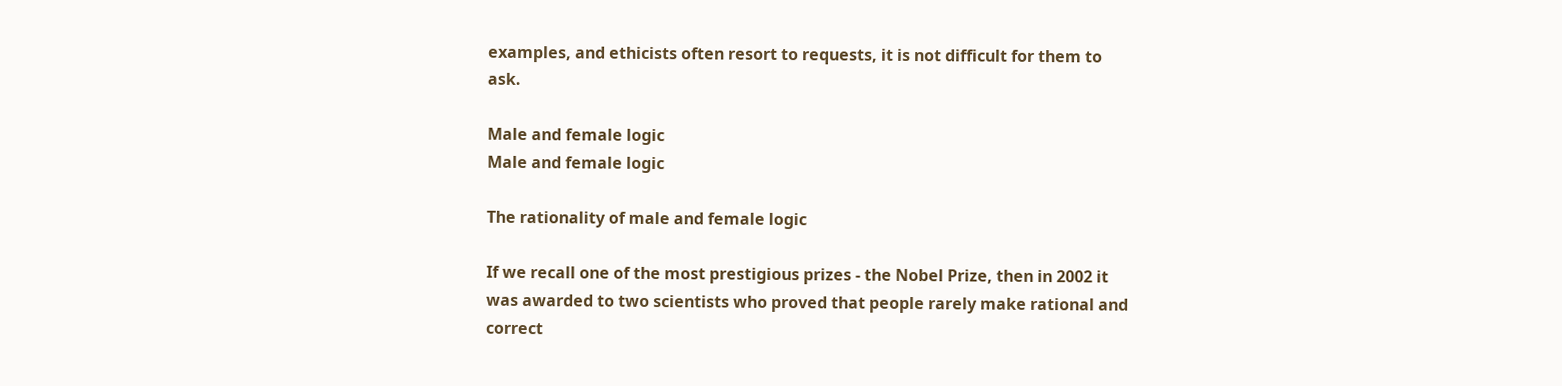examples, and ethicists often resort to requests, it is not difficult for them to ask.

Male and female logic
Male and female logic

The rationality of male and female logic

If we recall one of the most prestigious prizes - the Nobel Prize, then in 2002 it was awarded to two scientists who proved that people rarely make rational and correct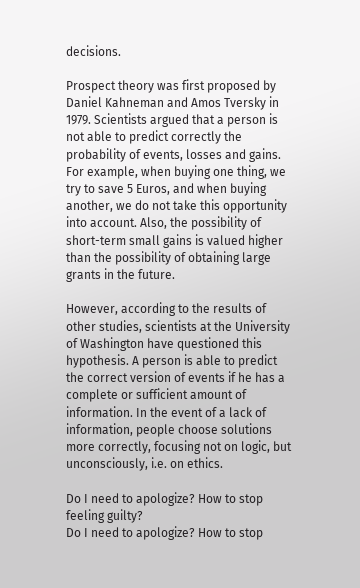decisions.

Prospect theory was first proposed by Daniel Kahneman and Amos Tversky in 1979. Scientists argued that a person is not able to predict correctly the probability of events, losses and gains. For example, when buying one thing, we try to save 5 Euros, and when buying another, we do not take this opportunity into account. Also, the possibility of short-term small gains is valued higher than the possibility of obtaining large grants in the future.

However, according to the results of other studies, scientists at the University of Washington have questioned this hypothesis. A person is able to predict the correct version of events if he has a complete or sufficient amount of information. In the event of a lack of information, people choose solutions more correctly, focusing not on logic, but unconsciously, i.e. on ethics.

Do I need to apologize? How to stop feeling guilty?
Do I need to apologize? How to stop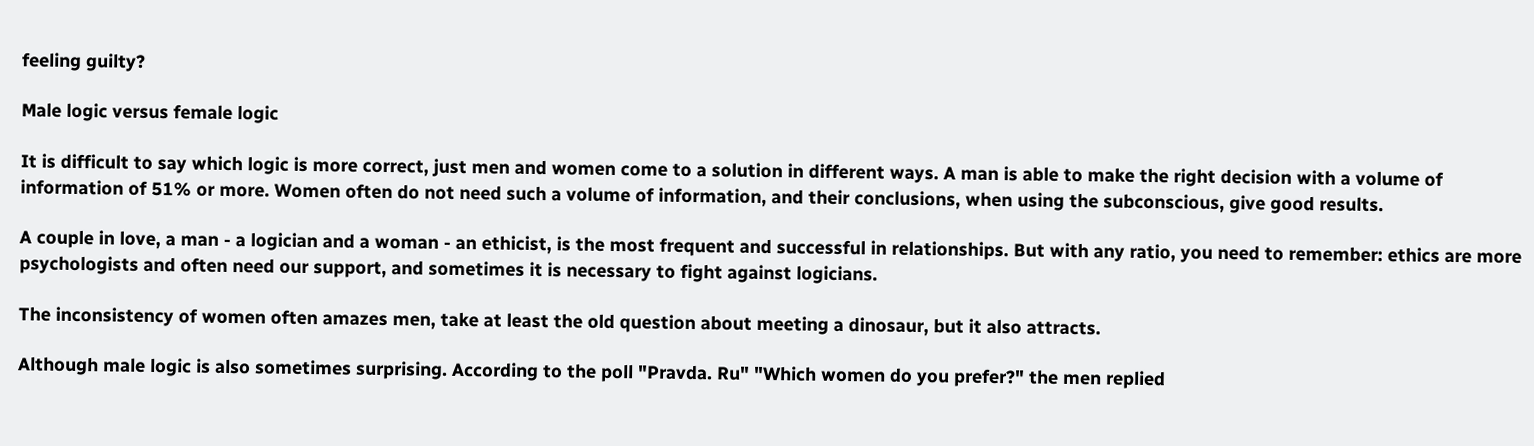feeling guilty?

Male logic versus female logic

It is difficult to say which logic is more correct, just men and women come to a solution in different ways. A man is able to make the right decision with a volume of information of 51% or more. Women often do not need such a volume of information, and their conclusions, when using the subconscious, give good results.

A couple in love, a man - a logician and a woman - an ethicist, is the most frequent and successful in relationships. But with any ratio, you need to remember: ethics are more psychologists and often need our support, and sometimes it is necessary to fight against logicians.

The inconsistency of women often amazes men, take at least the old question about meeting a dinosaur, but it also attracts.

Although male logic is also sometimes surprising. According to the poll "Pravda. Ru" "Which women do you prefer?" the men replied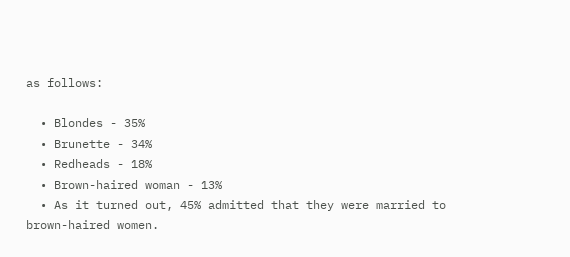as follows:

  • Blondes - 35%
  • Brunette - 34%
  • Redheads - 18%
  • Brown-haired woman - 13%
  • As it turned out, 45% admitted that they were married to brown-haired women.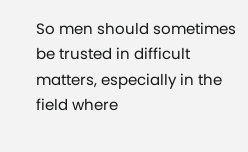So men should sometimes be trusted in difficult matters, especially in the field where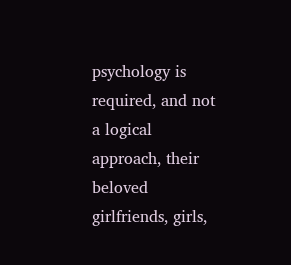psychology is required, and not a logical approach, their beloved girlfriends, girls,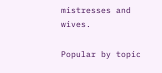mistresses and wives.

Popular by topic